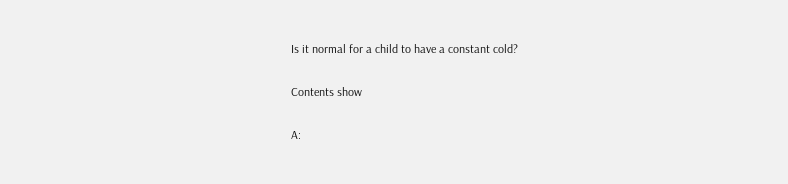Is it normal for a child to have a constant cold?

Contents show

A: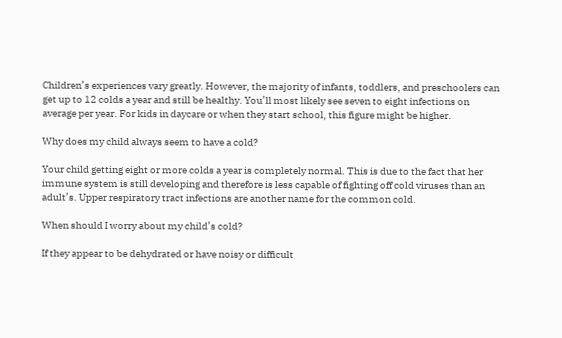Children’s experiences vary greatly. However, the majority of infants, toddlers, and preschoolers can get up to 12 colds a year and still be healthy. You’ll most likely see seven to eight infections on average per year. For kids in daycare or when they start school, this figure might be higher.

Why does my child always seem to have a cold?

Your child getting eight or more colds a year is completely normal. This is due to the fact that her immune system is still developing and therefore is less capable of fighting off cold viruses than an adult’s. Upper respiratory tract infections are another name for the common cold.

When should I worry about my child’s cold?

If they appear to be dehydrated or have noisy or difficult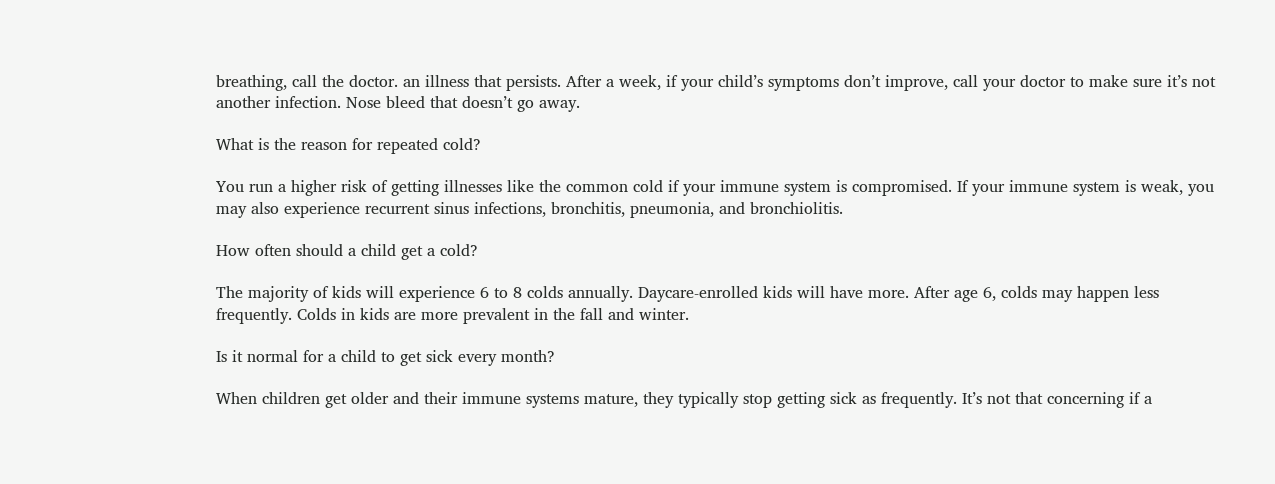breathing, call the doctor. an illness that persists. After a week, if your child’s symptoms don’t improve, call your doctor to make sure it’s not another infection. Nose bleed that doesn’t go away.

What is the reason for repeated cold?

You run a higher risk of getting illnesses like the common cold if your immune system is compromised. If your immune system is weak, you may also experience recurrent sinus infections, bronchitis, pneumonia, and bronchiolitis.

How often should a child get a cold?

The majority of kids will experience 6 to 8 colds annually. Daycare-enrolled kids will have more. After age 6, colds may happen less frequently. Colds in kids are more prevalent in the fall and winter.

Is it normal for a child to get sick every month?

When children get older and their immune systems mature, they typically stop getting sick as frequently. It’s not that concerning if a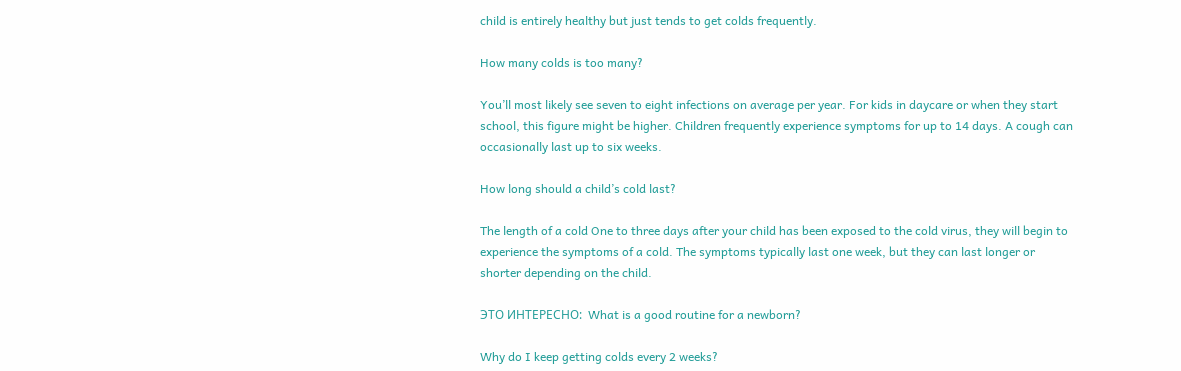child is entirely healthy but just tends to get colds frequently.

How many colds is too many?

You’ll most likely see seven to eight infections on average per year. For kids in daycare or when they start school, this figure might be higher. Children frequently experience symptoms for up to 14 days. A cough can occasionally last up to six weeks.

How long should a child’s cold last?

The length of a cold One to three days after your child has been exposed to the cold virus, they will begin to experience the symptoms of a cold. The symptoms typically last one week, but they can last longer or shorter depending on the child.

ЭТО ИНТЕРЕСНО:  What is a good routine for a newborn?

Why do I keep getting colds every 2 weeks?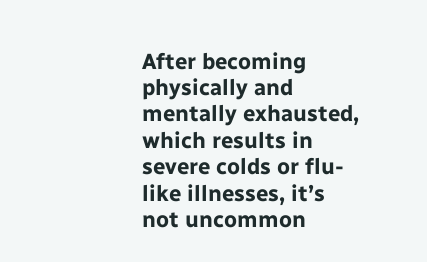After becoming physically and mentally exhausted, which results in severe colds or flu-like illnesses, it’s not uncommon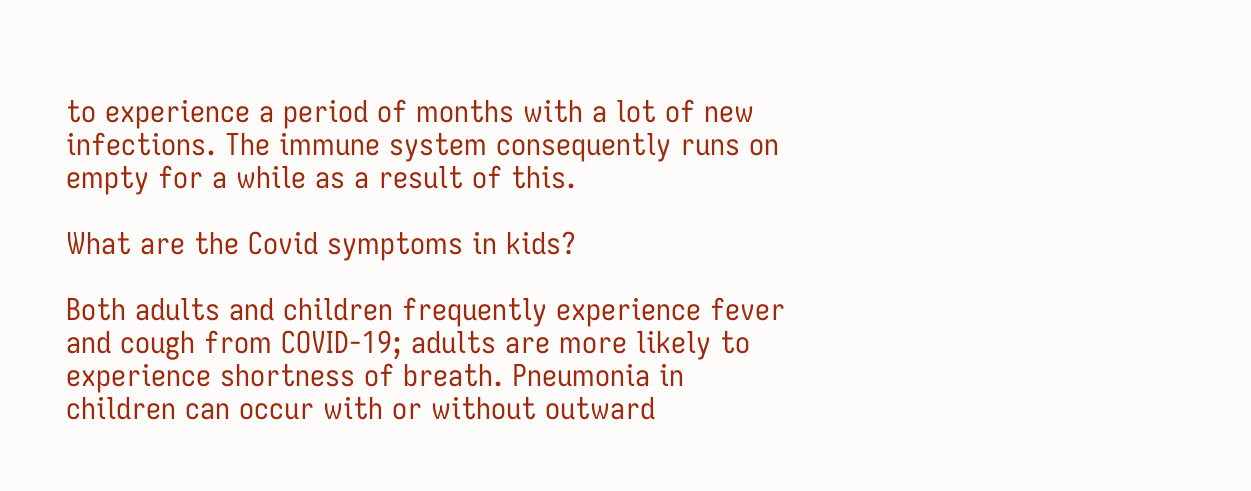to experience a period of months with a lot of new infections. The immune system consequently runs on empty for a while as a result of this.

What are the Covid symptoms in kids?

Both adults and children frequently experience fever and cough from COVID-19; adults are more likely to experience shortness of breath. Pneumonia in children can occur with or without outward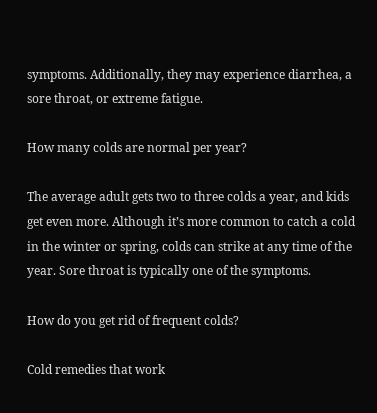symptoms. Additionally, they may experience diarrhea, a sore throat, or extreme fatigue.

How many colds are normal per year?

The average adult gets two to three colds a year, and kids get even more. Although it’s more common to catch a cold in the winter or spring, colds can strike at any time of the year. Sore throat is typically one of the symptoms.

How do you get rid of frequent colds?

Cold remedies that work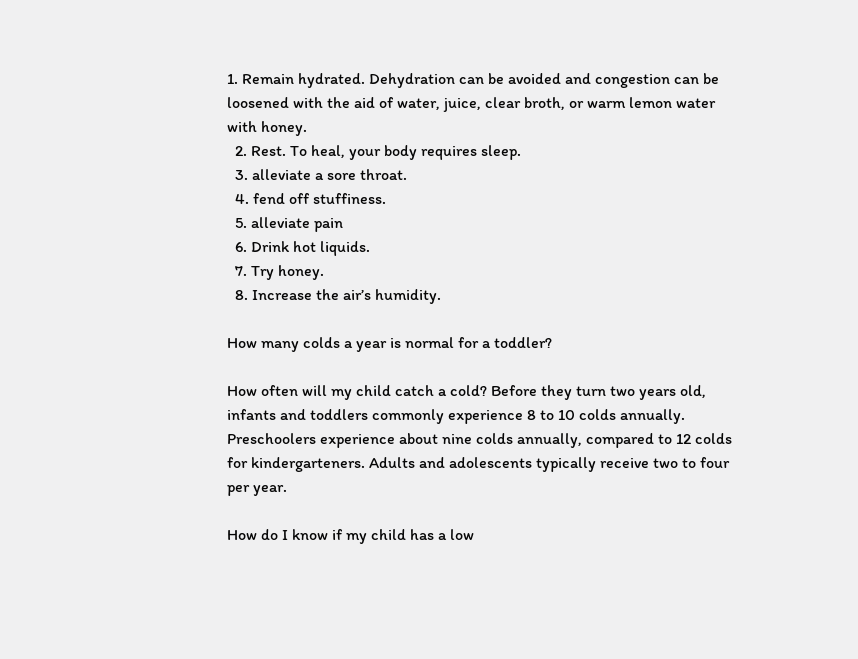1. Remain hydrated. Dehydration can be avoided and congestion can be loosened with the aid of water, juice, clear broth, or warm lemon water with honey.
  2. Rest. To heal, your body requires sleep.
  3. alleviate a sore throat.
  4. fend off stuffiness.
  5. alleviate pain
  6. Drink hot liquids.
  7. Try honey.
  8. Increase the air’s humidity.

How many colds a year is normal for a toddler?

How often will my child catch a cold? Before they turn two years old, infants and toddlers commonly experience 8 to 10 colds annually. Preschoolers experience about nine colds annually, compared to 12 colds for kindergarteners. Adults and adolescents typically receive two to four per year.

How do I know if my child has a low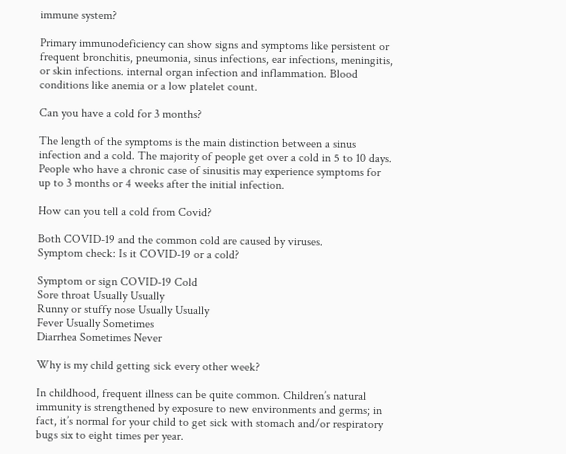immune system?

Primary immunodeficiency can show signs and symptoms like persistent or frequent bronchitis, pneumonia, sinus infections, ear infections, meningitis, or skin infections. internal organ infection and inflammation. Blood conditions like anemia or a low platelet count.

Can you have a cold for 3 months?

The length of the symptoms is the main distinction between a sinus infection and a cold. The majority of people get over a cold in 5 to 10 days. People who have a chronic case of sinusitis may experience symptoms for up to 3 months or 4 weeks after the initial infection.

How can you tell a cold from Covid?

Both COVID-19 and the common cold are caused by viruses.
Symptom check: Is it COVID-19 or a cold?

Symptom or sign COVID-19 Cold
Sore throat Usually Usually
Runny or stuffy nose Usually Usually
Fever Usually Sometimes
Diarrhea Sometimes Never

Why is my child getting sick every other week?

In childhood, frequent illness can be quite common. Children’s natural immunity is strengthened by exposure to new environments and germs; in fact, it’s normal for your child to get sick with stomach and/or respiratory bugs six to eight times per year.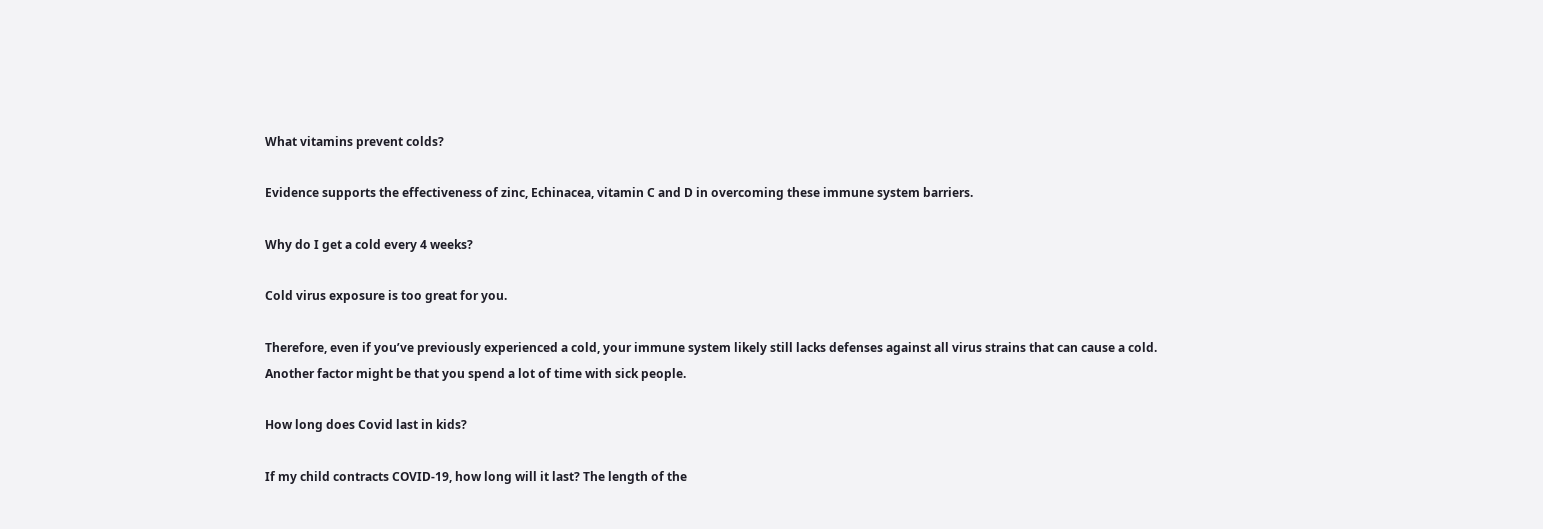What vitamins prevent colds?

Evidence supports the effectiveness of zinc, Echinacea, vitamin C and D in overcoming these immune system barriers.

Why do I get a cold every 4 weeks?

Cold virus exposure is too great for you.

Therefore, even if you’ve previously experienced a cold, your immune system likely still lacks defenses against all virus strains that can cause a cold. Another factor might be that you spend a lot of time with sick people.

How long does Covid last in kids?

If my child contracts COVID-19, how long will it last? The length of the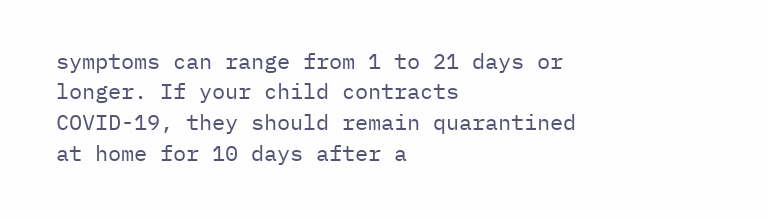symptoms can range from 1 to 21 days or longer. If your child contracts COVID-19, they should remain quarantined at home for 10 days after a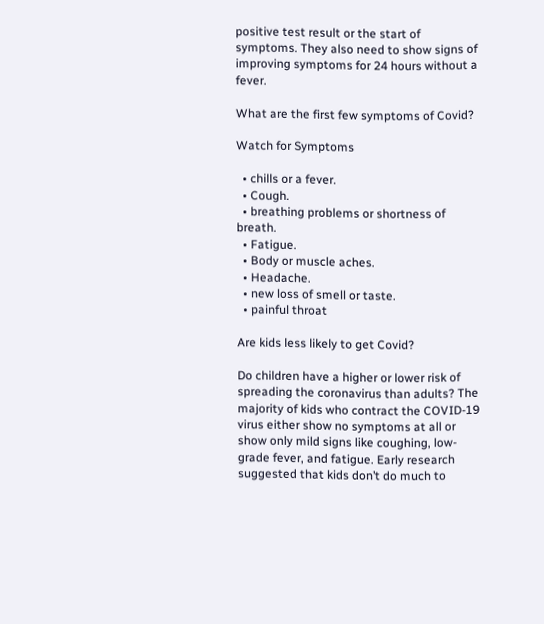positive test result or the start of symptoms. They also need to show signs of improving symptoms for 24 hours without a fever.

What are the first few symptoms of Covid?

Watch for Symptoms

  • chills or a fever.
  • Cough.
  • breathing problems or shortness of breath.
  • Fatigue.
  • Body or muscle aches.
  • Headache.
  • new loss of smell or taste.
  • painful throat

Are kids less likely to get Covid?

Do children have a higher or lower risk of spreading the coronavirus than adults? The majority of kids who contract the COVID-19 virus either show no symptoms at all or show only mild signs like coughing, low-grade fever, and fatigue. Early research suggested that kids don’t do much to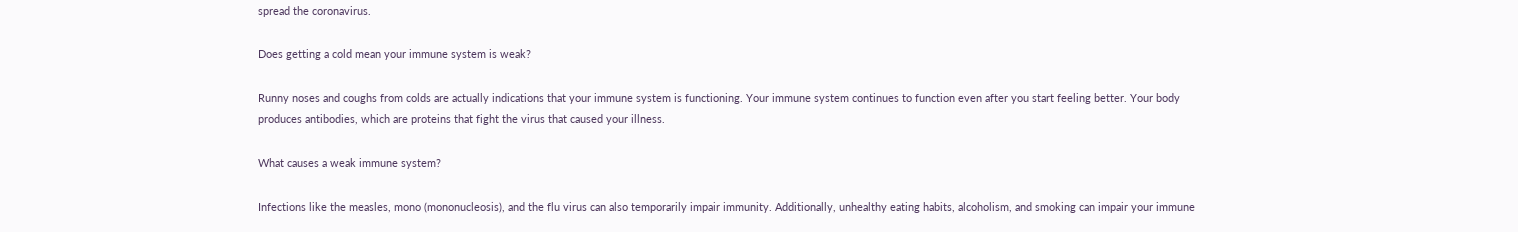spread the coronavirus.

Does getting a cold mean your immune system is weak?

Runny noses and coughs from colds are actually indications that your immune system is functioning. Your immune system continues to function even after you start feeling better. Your body produces antibodies, which are proteins that fight the virus that caused your illness.

What causes a weak immune system?

Infections like the measles, mono (mononucleosis), and the flu virus can also temporarily impair immunity. Additionally, unhealthy eating habits, alcoholism, and smoking can impair your immune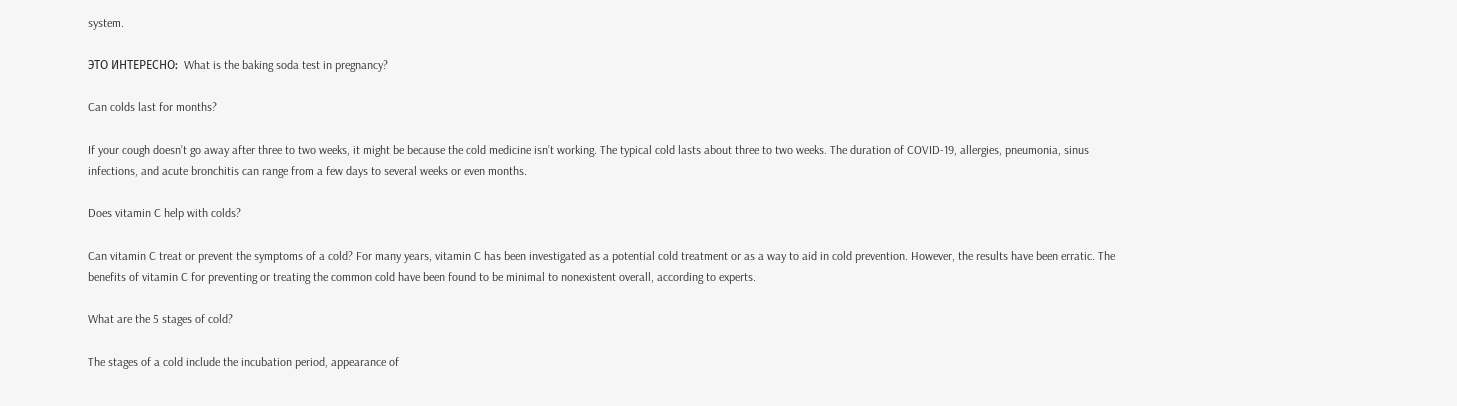system.

ЭТО ИНТЕРЕСНО:  What is the baking soda test in pregnancy?

Can colds last for months?

If your cough doesn’t go away after three to two weeks, it might be because the cold medicine isn’t working. The typical cold lasts about three to two weeks. The duration of COVID-19, allergies, pneumonia, sinus infections, and acute bronchitis can range from a few days to several weeks or even months.

Does vitamin C help with colds?

Can vitamin C treat or prevent the symptoms of a cold? For many years, vitamin C has been investigated as a potential cold treatment or as a way to aid in cold prevention. However, the results have been erratic. The benefits of vitamin C for preventing or treating the common cold have been found to be minimal to nonexistent overall, according to experts.

What are the 5 stages of cold?

The stages of a cold include the incubation period, appearance of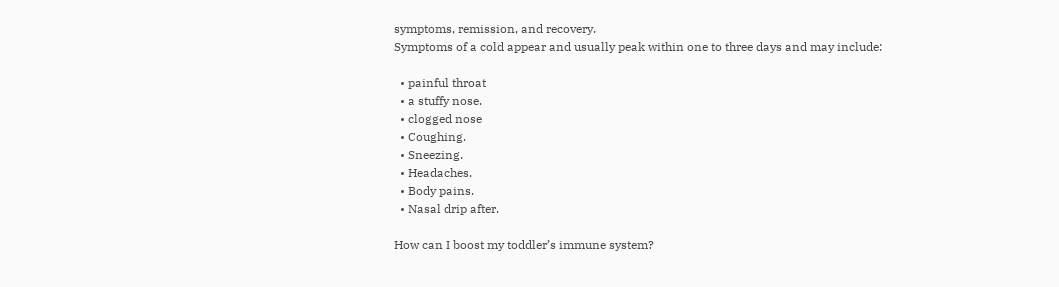symptoms, remission, and recovery.
Symptoms of a cold appear and usually peak within one to three days and may include:

  • painful throat
  • a stuffy nose.
  • clogged nose
  • Coughing.
  • Sneezing.
  • Headaches.
  • Body pains.
  • Nasal drip after.

How can I boost my toddler’s immune system?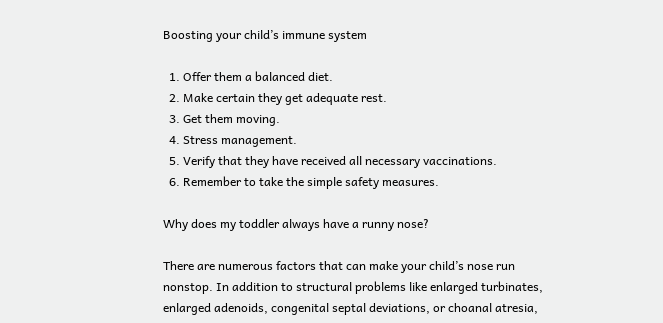Boosting your child’s immune system

  1. Offer them a balanced diet.
  2. Make certain they get adequate rest.
  3. Get them moving.
  4. Stress management.
  5. Verify that they have received all necessary vaccinations.
  6. Remember to take the simple safety measures.

Why does my toddler always have a runny nose?

There are numerous factors that can make your child’s nose run nonstop. In addition to structural problems like enlarged turbinates, enlarged adenoids, congenital septal deviations, or choanal atresia,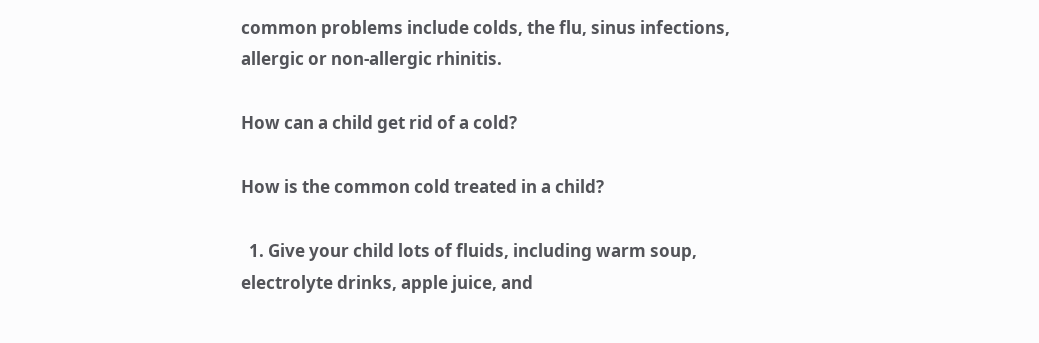common problems include colds, the flu, sinus infections, allergic or non-allergic rhinitis.

How can a child get rid of a cold?

How is the common cold treated in a child?

  1. Give your child lots of fluids, including warm soup, electrolyte drinks, apple juice, and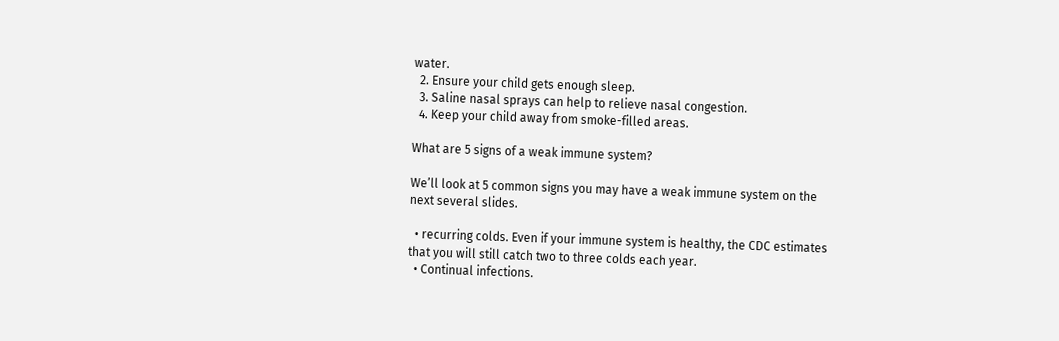water.
  2. Ensure your child gets enough sleep.
  3. Saline nasal sprays can help to relieve nasal congestion.
  4. Keep your child away from smoke-filled areas.

What are 5 signs of a weak immune system?

We’ll look at 5 common signs you may have a weak immune system on the next several slides.

  • recurring colds. Even if your immune system is healthy, the CDC estimates that you will still catch two to three colds each year.
  • Continual infections.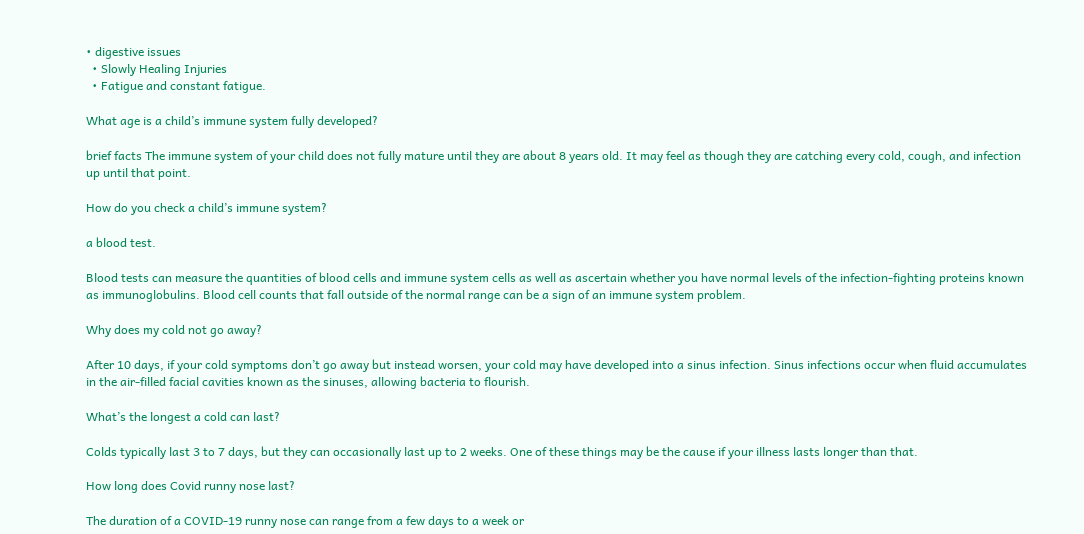• digestive issues
  • Slowly Healing Injuries
  • Fatigue and constant fatigue.

What age is a child’s immune system fully developed?

brief facts The immune system of your child does not fully mature until they are about 8 years old. It may feel as though they are catching every cold, cough, and infection up until that point.

How do you check a child’s immune system?

a blood test.

Blood tests can measure the quantities of blood cells and immune system cells as well as ascertain whether you have normal levels of the infection-fighting proteins known as immunoglobulins. Blood cell counts that fall outside of the normal range can be a sign of an immune system problem.

Why does my cold not go away?

After 10 days, if your cold symptoms don’t go away but instead worsen, your cold may have developed into a sinus infection. Sinus infections occur when fluid accumulates in the air-filled facial cavities known as the sinuses, allowing bacteria to flourish.

What’s the longest a cold can last?

Colds typically last 3 to 7 days, but they can occasionally last up to 2 weeks. One of these things may be the cause if your illness lasts longer than that.

How long does Covid runny nose last?

The duration of a COVID-19 runny nose can range from a few days to a week or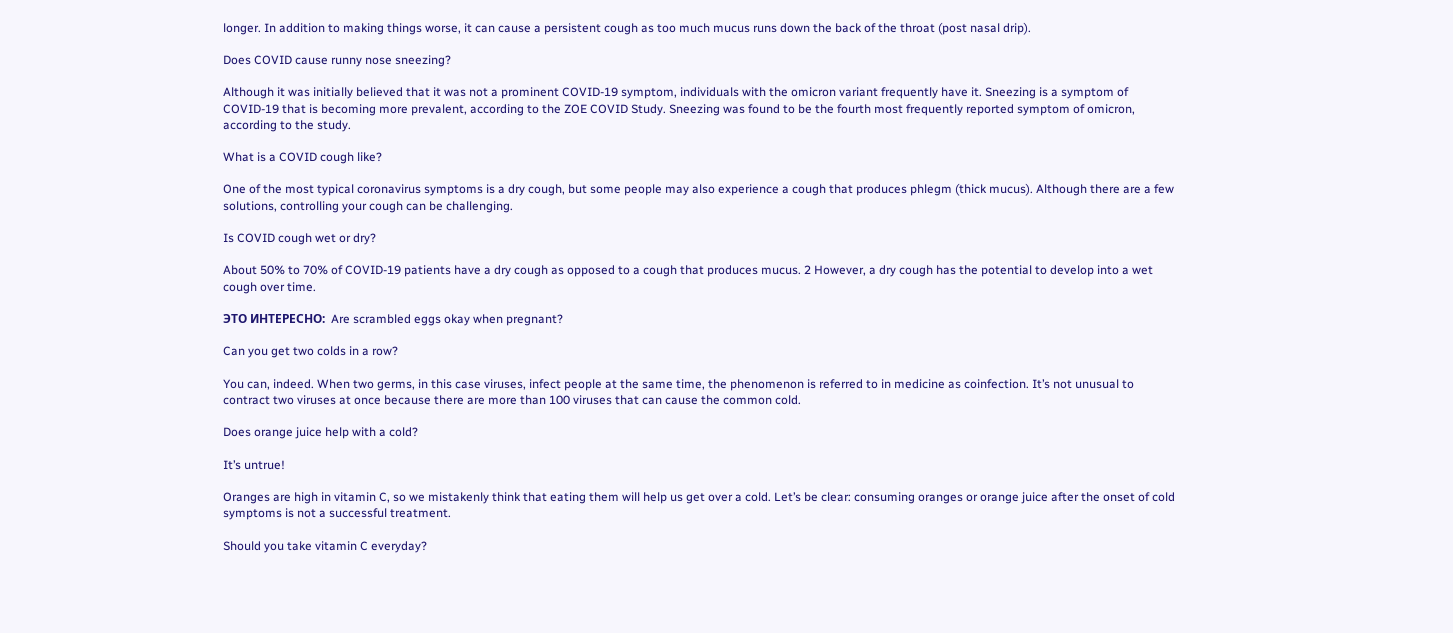longer. In addition to making things worse, it can cause a persistent cough as too much mucus runs down the back of the throat (post nasal drip).

Does COVID cause runny nose sneezing?

Although it was initially believed that it was not a prominent COVID-19 symptom, individuals with the omicron variant frequently have it. Sneezing is a symptom of COVID-19 that is becoming more prevalent, according to the ZOE COVID Study. Sneezing was found to be the fourth most frequently reported symptom of omicron, according to the study.

What is a COVID cough like?

One of the most typical coronavirus symptoms is a dry cough, but some people may also experience a cough that produces phlegm (thick mucus). Although there are a few solutions, controlling your cough can be challenging.

Is COVID cough wet or dry?

About 50% to 70% of COVID-19 patients have a dry cough as opposed to a cough that produces mucus. 2 However, a dry cough has the potential to develop into a wet cough over time.

ЭТО ИНТЕРЕСНО:  Are scrambled eggs okay when pregnant?

Can you get two colds in a row?

You can, indeed. When two germs, in this case viruses, infect people at the same time, the phenomenon is referred to in medicine as coinfection. It’s not unusual to contract two viruses at once because there are more than 100 viruses that can cause the common cold.

Does orange juice help with a cold?

It’s untrue!

Oranges are high in vitamin C, so we mistakenly think that eating them will help us get over a cold. Let’s be clear: consuming oranges or orange juice after the onset of cold symptoms is not a successful treatment.

Should you take vitamin C everyday?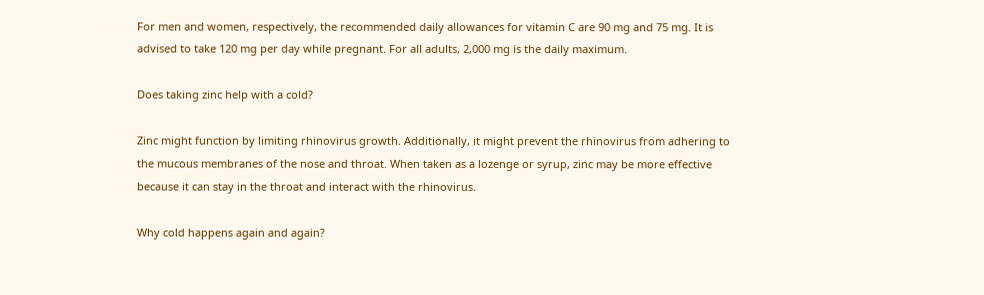For men and women, respectively, the recommended daily allowances for vitamin C are 90 mg and 75 mg. It is advised to take 120 mg per day while pregnant. For all adults, 2,000 mg is the daily maximum.

Does taking zinc help with a cold?

Zinc might function by limiting rhinovirus growth. Additionally, it might prevent the rhinovirus from adhering to the mucous membranes of the nose and throat. When taken as a lozenge or syrup, zinc may be more effective because it can stay in the throat and interact with the rhinovirus.

Why cold happens again and again?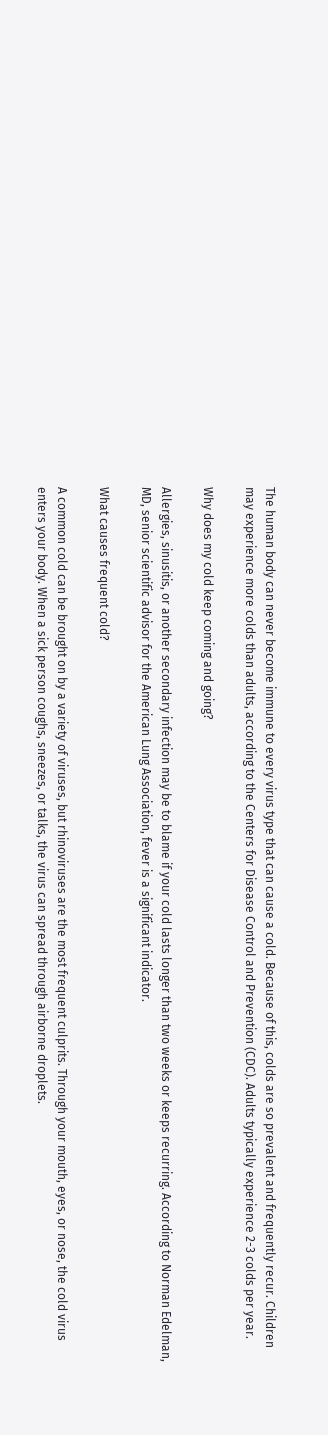The human body can never become immune to every virus type that can cause a cold. Because of this, colds are so prevalent and frequently recur. Children may experience more colds than adults, according to the Centers for Disease Control and Prevention (CDC). Adults typically experience 2-3 colds per year.

Why does my cold keep coming and going?

Allergies, sinusitis, or another secondary infection may be to blame if your cold lasts longer than two weeks or keeps recurring. According to Norman Edelman, MD, senior scientific advisor for the American Lung Association, fever is a significant indicator.

What causes frequent cold?

A common cold can be brought on by a variety of viruses, but rhinoviruses are the most frequent culprits. Through your mouth, eyes, or nose, the cold virus enters your body. When a sick person coughs, sneezes, or talks, the virus can spread through airborne droplets.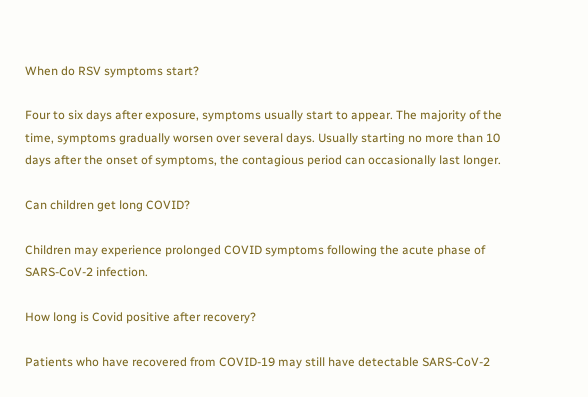When do RSV symptoms start?

Four to six days after exposure, symptoms usually start to appear. The majority of the time, symptoms gradually worsen over several days. Usually starting no more than 10 days after the onset of symptoms, the contagious period can occasionally last longer.

Can children get long COVID?

Children may experience prolonged COVID symptoms following the acute phase of SARS-CoV-2 infection.

How long is Covid positive after recovery?

Patients who have recovered from COVID-19 may still have detectable SARS-CoV-2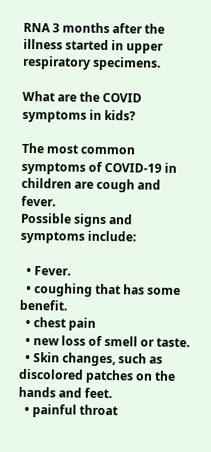RNA 3 months after the illness started in upper respiratory specimens.

What are the COVID symptoms in kids?

The most common symptoms of COVID-19 in children are cough and fever.
Possible signs and symptoms include:

  • Fever.
  • coughing that has some benefit.
  • chest pain
  • new loss of smell or taste.
  • Skin changes, such as discolored patches on the hands and feet.
  • painful throat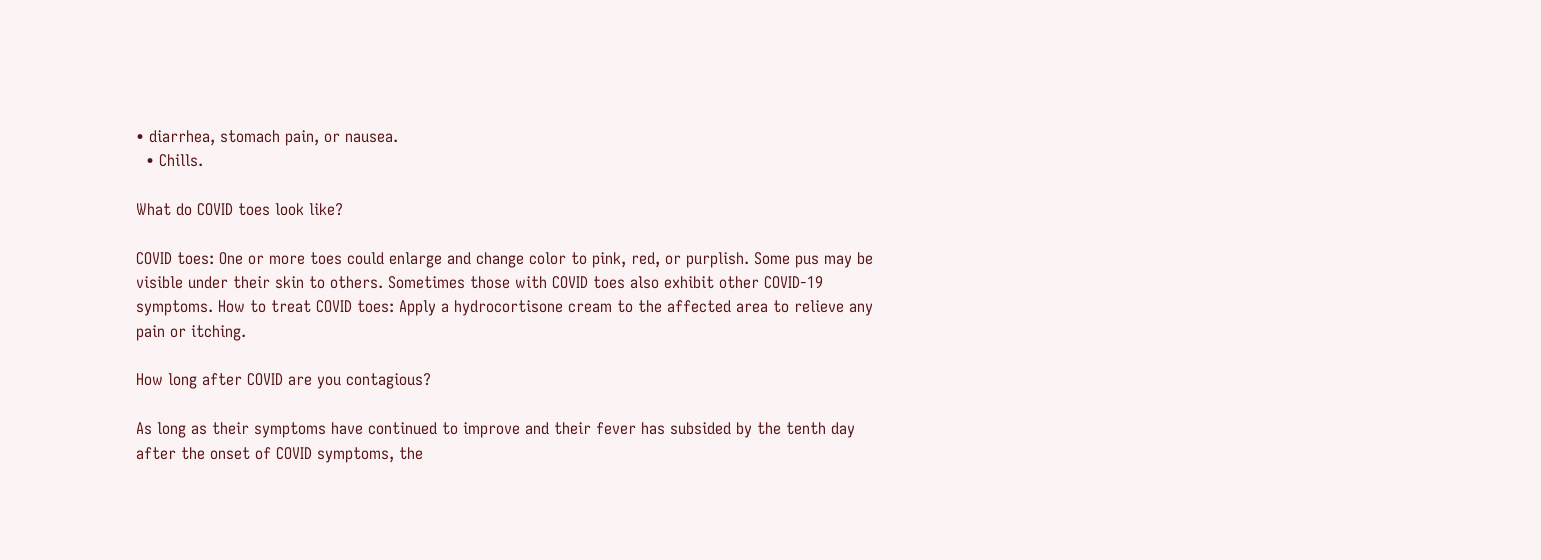• diarrhea, stomach pain, or nausea.
  • Chills.

What do COVID toes look like?

COVID toes: One or more toes could enlarge and change color to pink, red, or purplish. Some pus may be visible under their skin to others. Sometimes those with COVID toes also exhibit other COVID-19 symptoms. How to treat COVID toes: Apply a hydrocortisone cream to the affected area to relieve any pain or itching.

How long after COVID are you contagious?

As long as their symptoms have continued to improve and their fever has subsided by the tenth day after the onset of COVID symptoms, the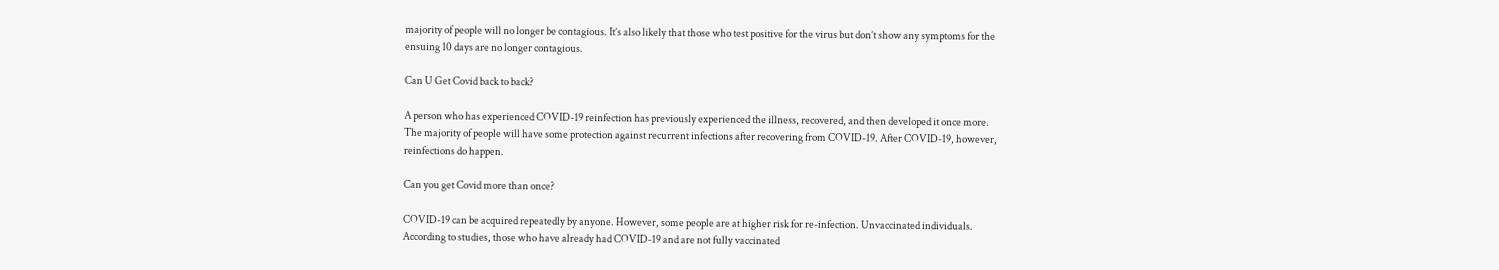majority of people will no longer be contagious. It’s also likely that those who test positive for the virus but don’t show any symptoms for the ensuing 10 days are no longer contagious.

Can U Get Covid back to back?

A person who has experienced COVID-19 reinfection has previously experienced the illness, recovered, and then developed it once more. The majority of people will have some protection against recurrent infections after recovering from COVID-19. After COVID-19, however, reinfections do happen.

Can you get Covid more than once?

COVID-19 can be acquired repeatedly by anyone. However, some people are at higher risk for re-infection. Unvaccinated individuals. According to studies, those who have already had COVID-19 and are not fully vaccinated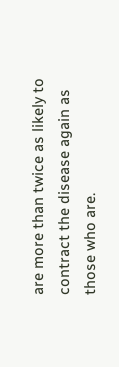are more than twice as likely to contract the disease again as those who are.